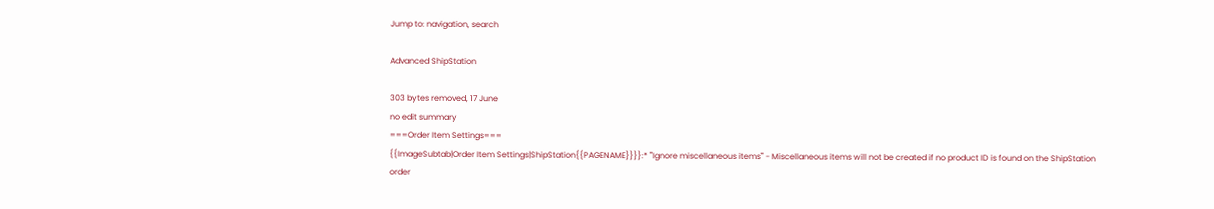Jump to: navigation, search

Advanced ShipStation

303 bytes removed, 17 June
no edit summary
===Order Item Settings===
{{ImageSubtab|Order Item Settings|ShipStation{{PAGENAME}}}}:* '''Ignore miscellaneous items''' - Miscellaneous items will not be created if no product ID is found on the ShipStation order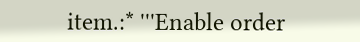item.:* '''Enable order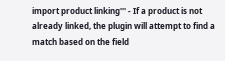import product linking''' - If a product is not already linked, the plugin will attempt to find a match based on the field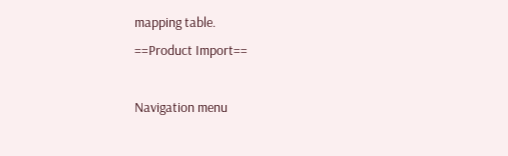mapping table.
==Product Import==

Navigation menu